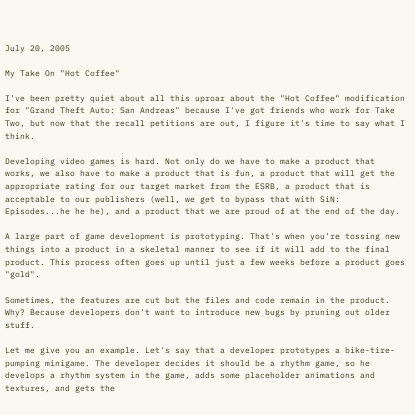July 20, 2005

My Take On "Hot Coffee"

I've been pretty quiet about all this uproar about the "Hot Coffee" modification for "Grand Theft Auto: San Andreas" because I've got friends who work for Take Two, but now that the recall petitions are out, I figure it's time to say what I think.

Developing video games is hard. Not only do we have to make a product that works, we also have to make a product that is fun, a product that will get the appropriate rating for our target market from the ESRB, a product that is acceptable to our publishers (well, we get to bypass that with SiN: Episodes...he he he), and a product that we are proud of at the end of the day.

A large part of game development is prototyping. That's when you're tossing new things into a product in a skeletal manner to see if it will add to the final product. This process often goes up until just a few weeks before a product goes "gold".

Sometimes, the features are cut but the files and code remain in the product. Why? Because developers don't want to introduce new bugs by pruning out older stuff.

Let me give you an example. Let's say that a developer prototypes a bike-tire-pumping minigame. The developer decides it should be a rhythm game, so he develops a rhythm system in the game, adds some placeholder animations and textures, and gets the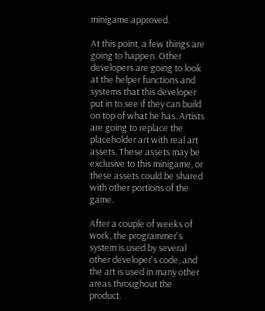minigame approved.

At this point, a few things are going to happen. Other developers are going to look at the helper functions and systems that this developer put in to see if they can build on top of what he has. Artists are going to replace the placeholder art with real art assets. These assets may be exclusive to this minigame, or these assets could be shared with other portions of the game.

After a couple of weeks of work, the programmer's system is used by several other developer's code, and the art is used in many other areas throughout the product.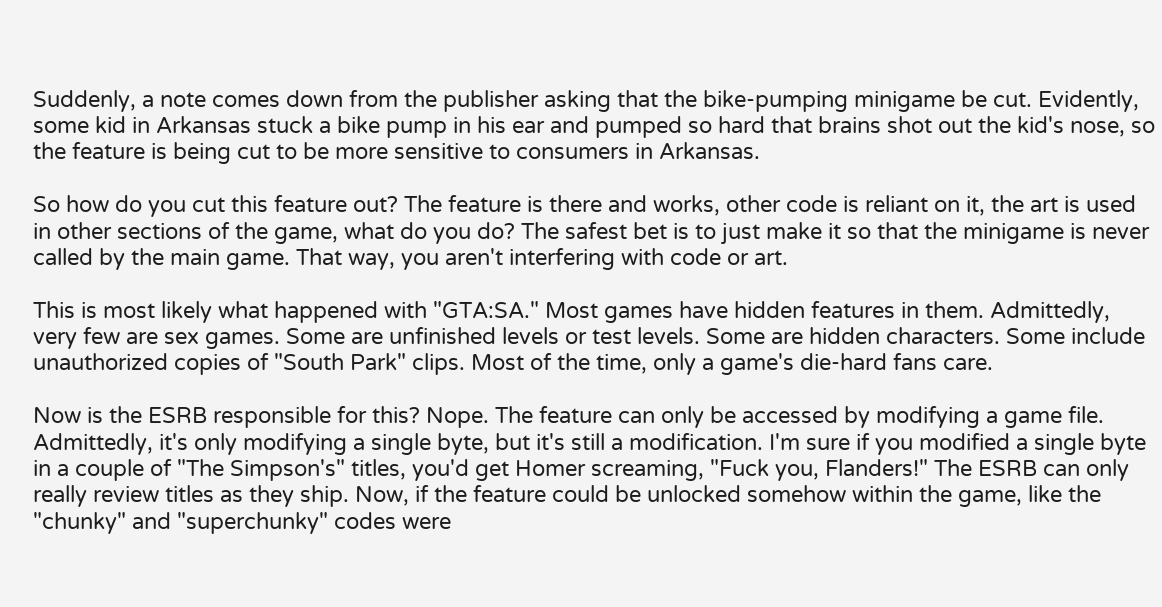Suddenly, a note comes down from the publisher asking that the bike-pumping minigame be cut. Evidently, some kid in Arkansas stuck a bike pump in his ear and pumped so hard that brains shot out the kid's nose, so the feature is being cut to be more sensitive to consumers in Arkansas.

So how do you cut this feature out? The feature is there and works, other code is reliant on it, the art is used in other sections of the game, what do you do? The safest bet is to just make it so that the minigame is never called by the main game. That way, you aren't interfering with code or art.

This is most likely what happened with "GTA:SA." Most games have hidden features in them. Admittedly, very few are sex games. Some are unfinished levels or test levels. Some are hidden characters. Some include unauthorized copies of "South Park" clips. Most of the time, only a game's die-hard fans care.

Now is the ESRB responsible for this? Nope. The feature can only be accessed by modifying a game file. Admittedly, it's only modifying a single byte, but it's still a modification. I'm sure if you modified a single byte in a couple of "The Simpson's" titles, you'd get Homer screaming, "Fuck you, Flanders!" The ESRB can only really review titles as they ship. Now, if the feature could be unlocked somehow within the game, like the "chunky" and "superchunky" codes were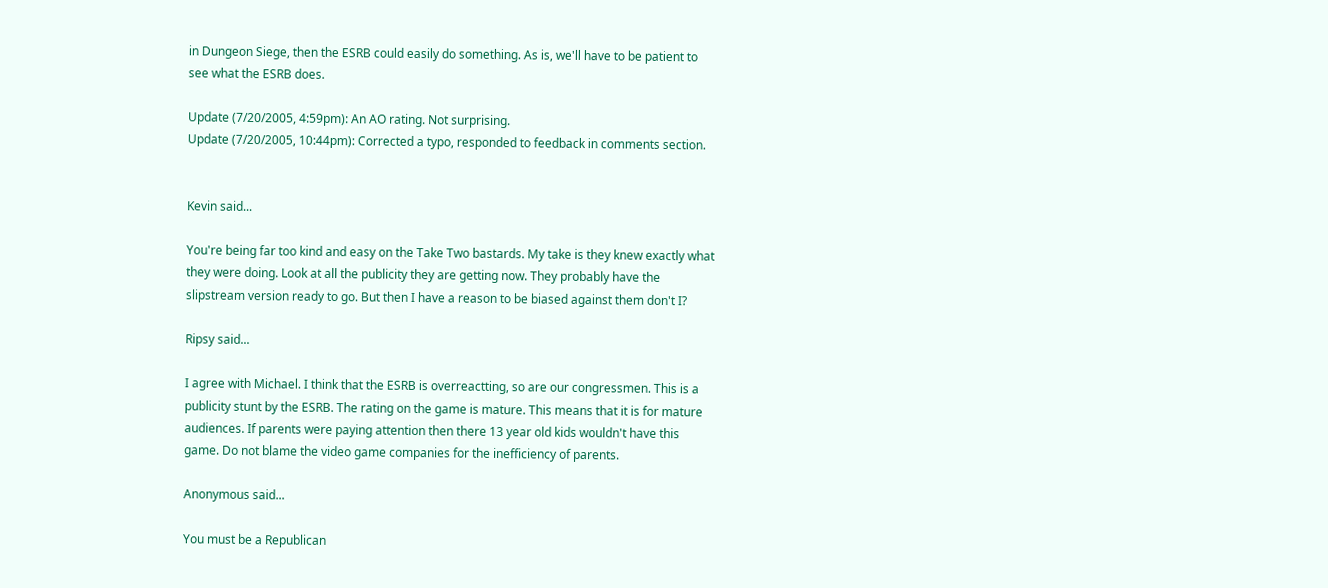in Dungeon Siege, then the ESRB could easily do something. As is, we'll have to be patient to see what the ESRB does.

Update (7/20/2005, 4:59pm): An AO rating. Not surprising.
Update (7/20/2005, 10:44pm): Corrected a typo, responded to feedback in comments section.


Kevin said...

You're being far too kind and easy on the Take Two bastards. My take is they knew exactly what they were doing. Look at all the publicity they are getting now. They probably have the slipstream version ready to go. But then I have a reason to be biased against them don't I?

Ripsy said...

I agree with Michael. I think that the ESRB is overreactting, so are our congressmen. This is a publicity stunt by the ESRB. The rating on the game is mature. This means that it is for mature audiences. If parents were paying attention then there 13 year old kids wouldn't have this game. Do not blame the video game companies for the inefficiency of parents.

Anonymous said...

You must be a Republican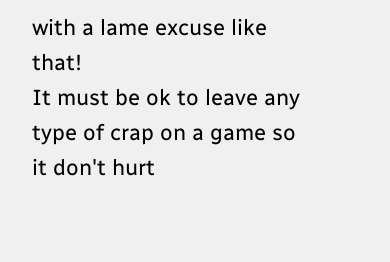with a lame excuse like that!
It must be ok to leave any type of crap on a game so it don't hurt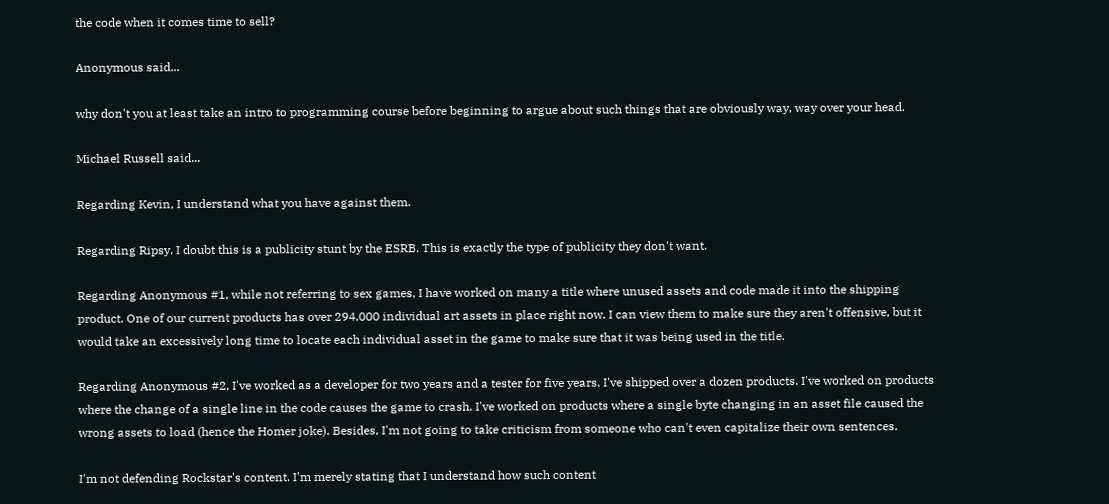the code when it comes time to sell?

Anonymous said...

why don't you at least take an intro to programming course before beginning to argue about such things that are obviously way, way over your head.

Michael Russell said...

Regarding Kevin, I understand what you have against them.

Regarding Ripsy, I doubt this is a publicity stunt by the ESRB. This is exactly the type of publicity they don't want.

Regarding Anonymous #1, while not referring to sex games, I have worked on many a title where unused assets and code made it into the shipping product. One of our current products has over 294,000 individual art assets in place right now. I can view them to make sure they aren't offensive, but it would take an excessively long time to locate each individual asset in the game to make sure that it was being used in the title.

Regarding Anonymous #2, I've worked as a developer for two years and a tester for five years. I've shipped over a dozen products. I've worked on products where the change of a single line in the code causes the game to crash. I've worked on products where a single byte changing in an asset file caused the wrong assets to load (hence the Homer joke). Besides, I'm not going to take criticism from someone who can't even capitalize their own sentences.

I'm not defending Rockstar's content. I'm merely stating that I understand how such content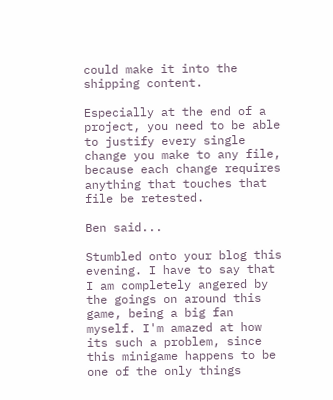could make it into the shipping content.

Especially at the end of a project, you need to be able to justify every single change you make to any file, because each change requires anything that touches that file be retested.

Ben said...

Stumbled onto your blog this evening. I have to say that I am completely angered by the goings on around this game, being a big fan myself. I'm amazed at how its such a problem, since this minigame happens to be one of the only things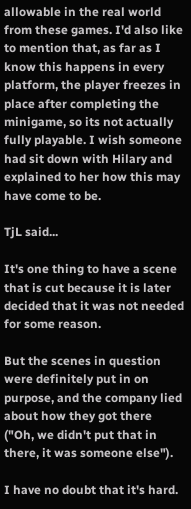allowable in the real world from these games. I'd also like to mention that, as far as I know this happens in every platform, the player freezes in place after completing the minigame, so its not actually fully playable. I wish someone had sit down with Hilary and explained to her how this may have come to be.

TjL said...

It's one thing to have a scene that is cut because it is later decided that it was not needed for some reason.

But the scenes in question were definitely put in on purpose, and the company lied about how they got there ("Oh, we didn't put that in there, it was someone else").

I have no doubt that it's hard.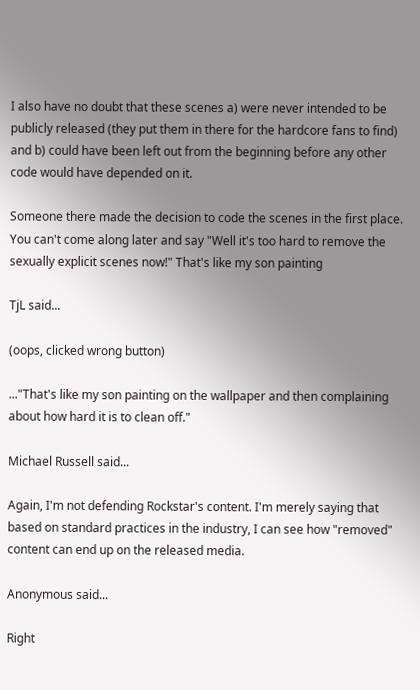I also have no doubt that these scenes a) were never intended to be publicly released (they put them in there for the hardcore fans to find) and b) could have been left out from the beginning before any other code would have depended on it.

Someone there made the decision to code the scenes in the first place. You can't come along later and say "Well it's too hard to remove the sexually explicit scenes now!" That's like my son painting

TjL said...

(oops, clicked wrong button)

..."That's like my son painting on the wallpaper and then complaining about how hard it is to clean off."

Michael Russell said...

Again, I'm not defending Rockstar's content. I'm merely saying that based on standard practices in the industry, I can see how "removed" content can end up on the released media.

Anonymous said...

Right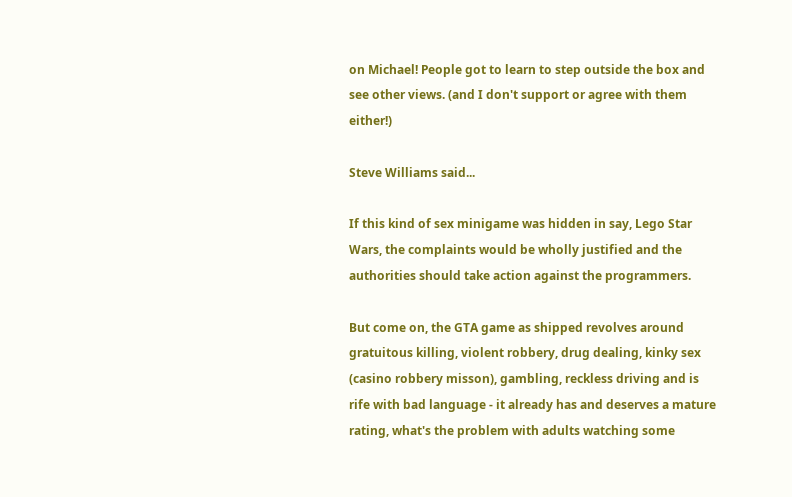on Michael! People got to learn to step outside the box and see other views. (and I don't support or agree with them either!)

Steve Williams said...

If this kind of sex minigame was hidden in say, Lego Star Wars, the complaints would be wholly justified and the authorities should take action against the programmers.

But come on, the GTA game as shipped revolves around gratuitous killing, violent robbery, drug dealing, kinky sex (casino robbery misson), gambling, reckless driving and is rife with bad language - it already has and deserves a mature rating, what's the problem with adults watching some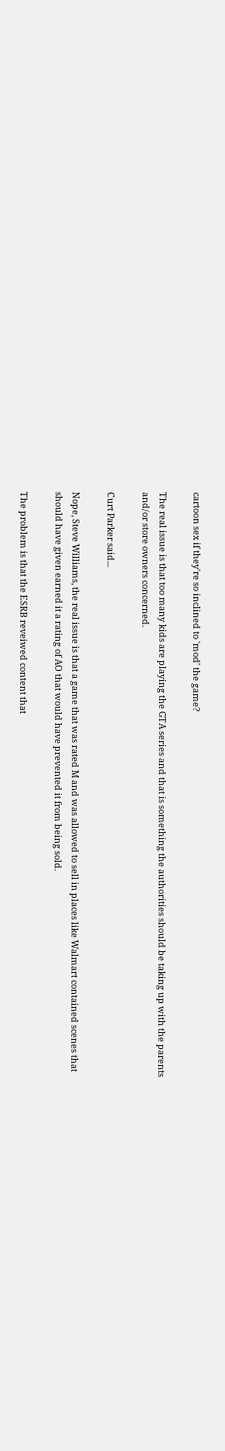cartoon sex if they're so inclined to 'mod' the game?

The real issue is that too many kids are playing the GTA series and that is something the authorities should be taking up with the parents and/or store owners concerned.

Curt Parker said...

Nope, Steve Williams, the real issue is that a game that was rated M and was allowed to sell in places like Walmart contained scenes that should have given earned it a rating of AO that would have prevented it from being sold.

The problem is that the ESRB reveiwed content that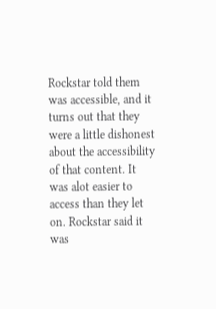Rockstar told them was accessible, and it turns out that they were a little dishonest about the accessibility of that content. It was alot easier to access than they let on. Rockstar said it was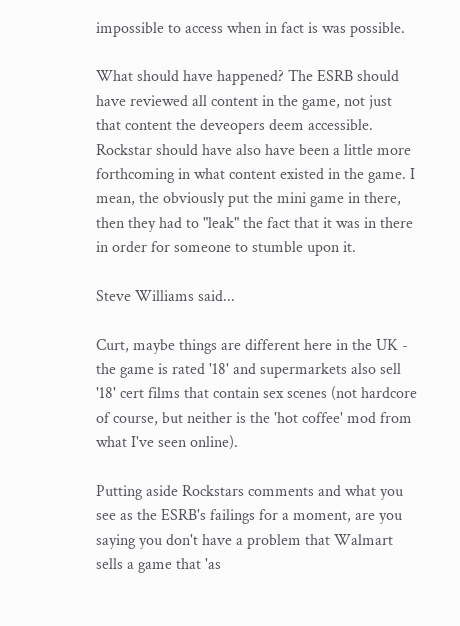impossible to access when in fact is was possible.

What should have happened? The ESRB should have reviewed all content in the game, not just that content the deveopers deem accessible. Rockstar should have also have been a little more forthcoming in what content existed in the game. I mean, the obviously put the mini game in there, then they had to "leak" the fact that it was in there in order for someone to stumble upon it.

Steve Williams said...

Curt, maybe things are different here in the UK - the game is rated '18' and supermarkets also sell '18' cert films that contain sex scenes (not hardcore of course, but neither is the 'hot coffee' mod from what I've seen online).

Putting aside Rockstars comments and what you see as the ESRB's failings for a moment, are you saying you don't have a problem that Walmart sells a game that 'as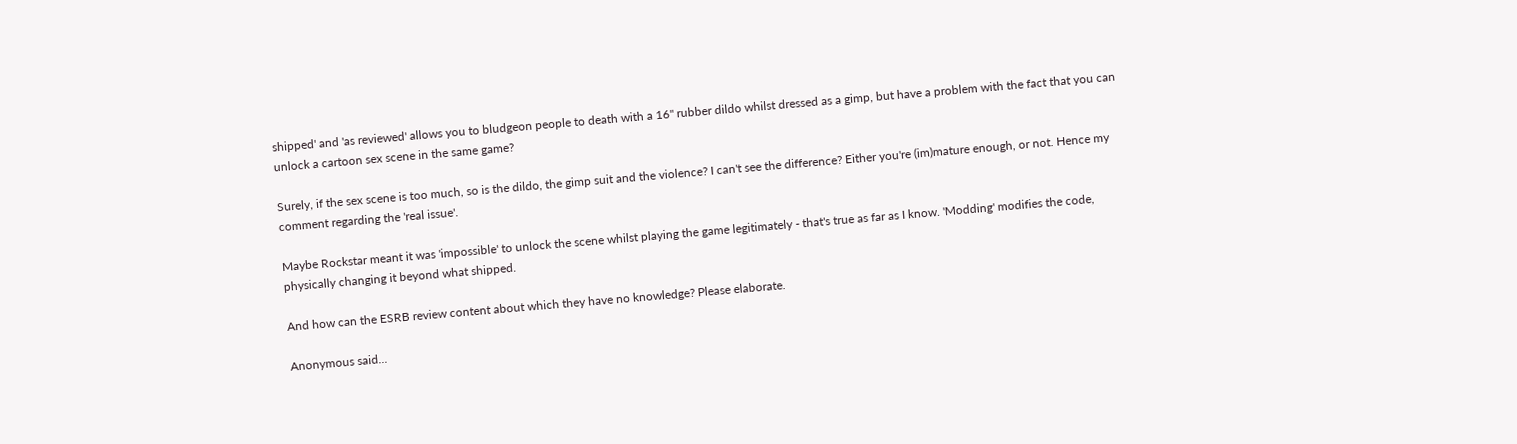shipped' and 'as reviewed' allows you to bludgeon people to death with a 16" rubber dildo whilst dressed as a gimp, but have a problem with the fact that you can unlock a cartoon sex scene in the same game?

Surely, if the sex scene is too much, so is the dildo, the gimp suit and the violence? I can't see the difference? Either you're (im)mature enough, or not. Hence my comment regarding the 'real issue'.

Maybe Rockstar meant it was 'impossible' to unlock the scene whilst playing the game legitimately - that's true as far as I know. 'Modding' modifies the code, physically changing it beyond what shipped.

And how can the ESRB review content about which they have no knowledge? Please elaborate.

Anonymous said...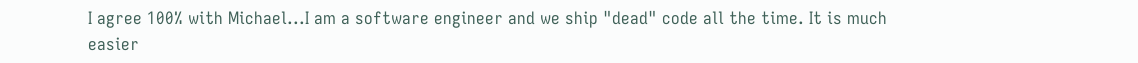I agree 100% with Michael...I am a software engineer and we ship "dead" code all the time. It is much easier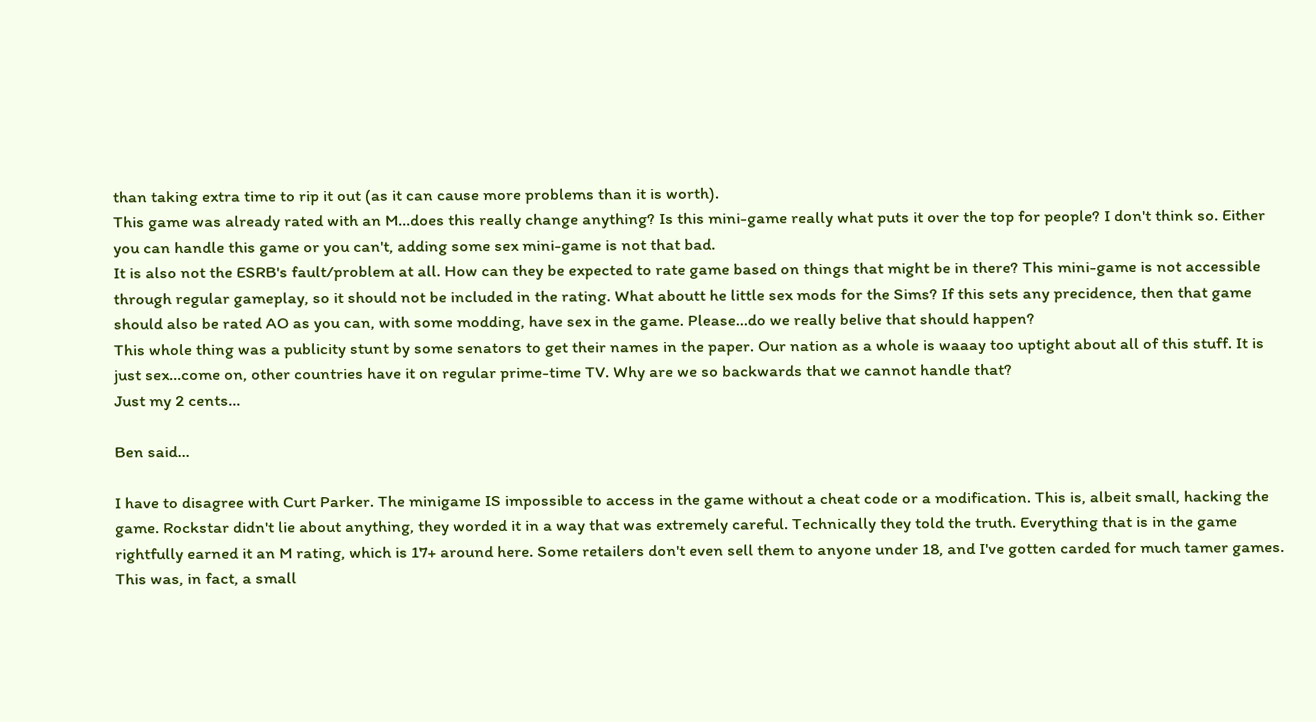than taking extra time to rip it out (as it can cause more problems than it is worth).
This game was already rated with an M...does this really change anything? Is this mini-game really what puts it over the top for people? I don't think so. Either you can handle this game or you can't, adding some sex mini-game is not that bad.
It is also not the ESRB's fault/problem at all. How can they be expected to rate game based on things that might be in there? This mini-game is not accessible through regular gameplay, so it should not be included in the rating. What aboutt he little sex mods for the Sims? If this sets any precidence, then that game should also be rated AO as you can, with some modding, have sex in the game. Please...do we really belive that should happen?
This whole thing was a publicity stunt by some senators to get their names in the paper. Our nation as a whole is waaay too uptight about all of this stuff. It is just sex...come on, other countries have it on regular prime-time TV. Why are we so backwards that we cannot handle that?
Just my 2 cents...

Ben said...

I have to disagree with Curt Parker. The minigame IS impossible to access in the game without a cheat code or a modification. This is, albeit small, hacking the game. Rockstar didn't lie about anything, they worded it in a way that was extremely careful. Technically they told the truth. Everything that is in the game rightfully earned it an M rating, which is 17+ around here. Some retailers don't even sell them to anyone under 18, and I've gotten carded for much tamer games. This was, in fact, a small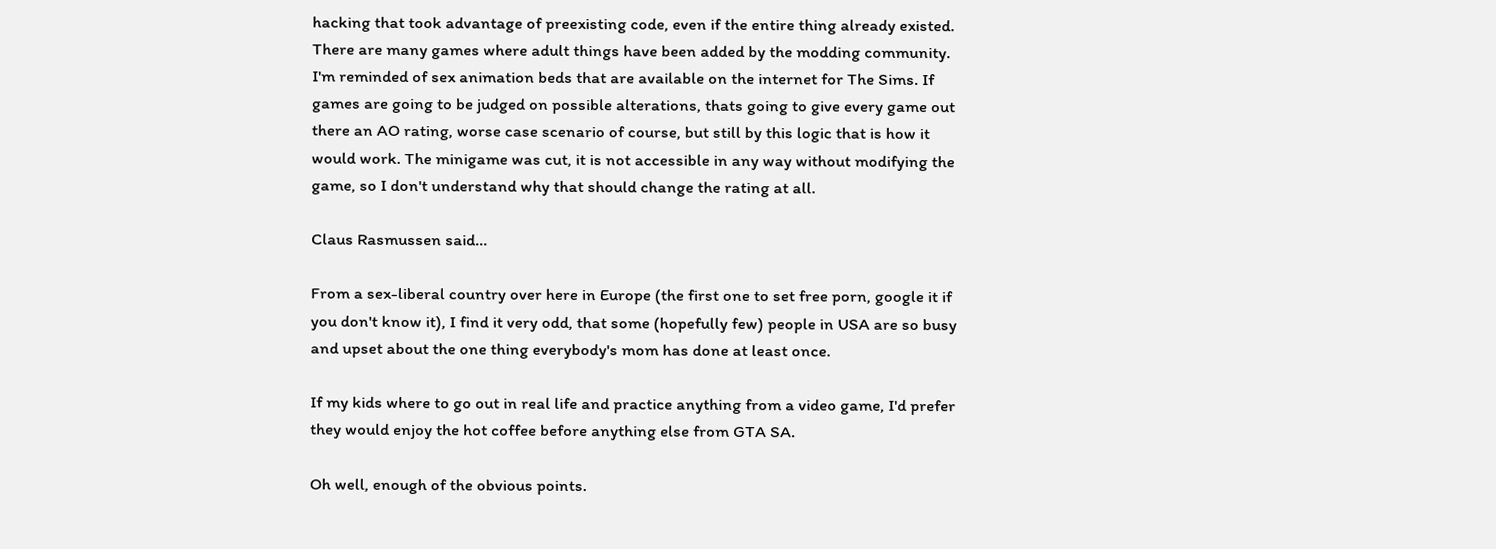hacking that took advantage of preexisting code, even if the entire thing already existed. There are many games where adult things have been added by the modding community. I'm reminded of sex animation beds that are available on the internet for The Sims. If games are going to be judged on possible alterations, thats going to give every game out there an AO rating, worse case scenario of course, but still by this logic that is how it would work. The minigame was cut, it is not accessible in any way without modifying the game, so I don't understand why that should change the rating at all.

Claus Rasmussen said...

From a sex-liberal country over here in Europe (the first one to set free porn, google it if you don't know it), I find it very odd, that some (hopefully few) people in USA are so busy and upset about the one thing everybody's mom has done at least once.

If my kids where to go out in real life and practice anything from a video game, I'd prefer they would enjoy the hot coffee before anything else from GTA SA.

Oh well, enough of the obvious points.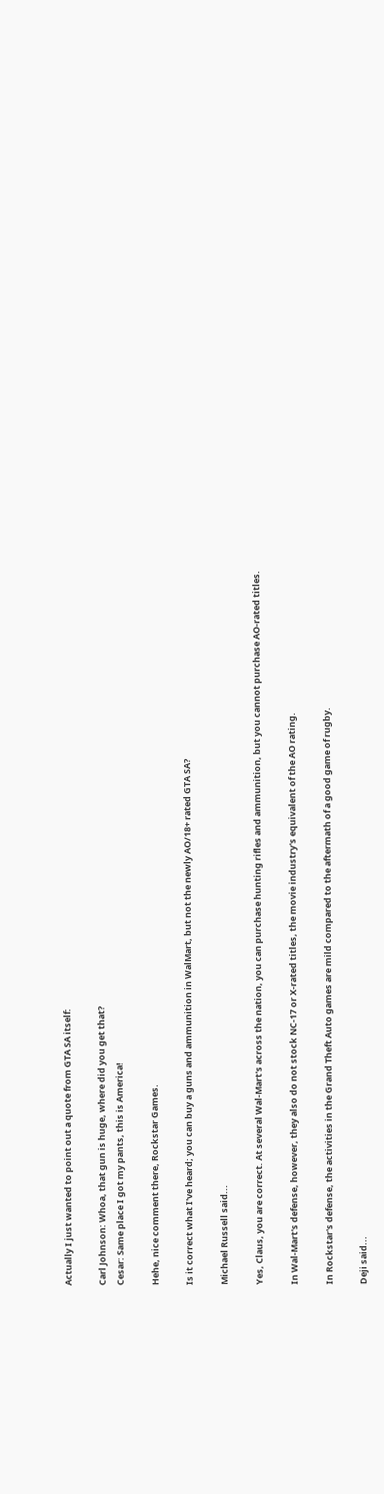Actually I just wanted to point out a quote from GTA SA itself:

Carl Johnson: Whoa, that gun is huge, where did you get that?
Cesar: Same place I got my pants, this is America!

Hehe, nice comment there, Rockstar Games.

Is it correct what I've heard; you can buy a guns and ammunition in WalMart, but not the newly AO/18+ rated GTA SA?

Michael Russell said...

Yes, Claus, you are correct. At several Wal-Mart's across the nation, you can purchase hunting rifles and ammunition, but you cannot purchase AO-rated titles.

In Wal-Mart's defense, however, they also do not stock NC-17 or X-rated titles, the movie industry's equivalent of the AO rating.

In Rockstar's defense, the activities in the Grand Theft Auto games are mild compared to the aftermath of a good game of rugby.

Deji said...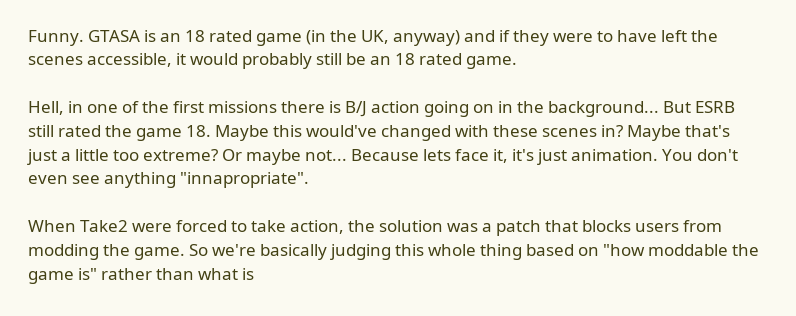Funny. GTASA is an 18 rated game (in the UK, anyway) and if they were to have left the scenes accessible, it would probably still be an 18 rated game.

Hell, in one of the first missions there is B/J action going on in the background... But ESRB still rated the game 18. Maybe this would've changed with these scenes in? Maybe that's just a little too extreme? Or maybe not... Because lets face it, it's just animation. You don't even see anything "innapropriate".

When Take2 were forced to take action, the solution was a patch that blocks users from modding the game. So we're basically judging this whole thing based on "how moddable the game is" rather than what is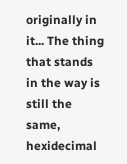originally in it... The thing that stands in the way is still the same, hexidecimal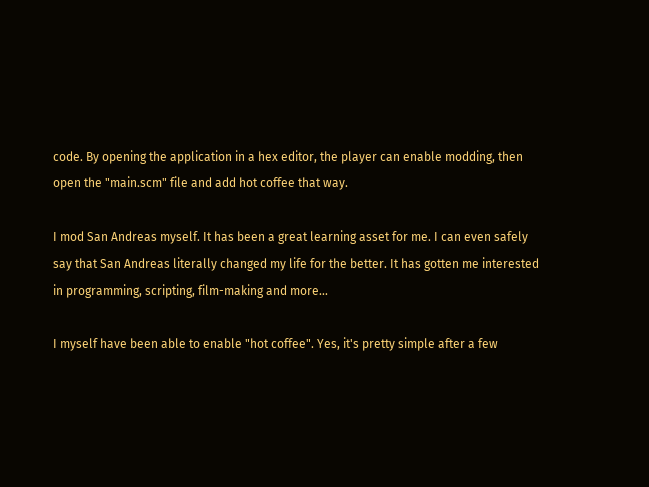code. By opening the application in a hex editor, the player can enable modding, then open the "main.scm" file and add hot coffee that way.

I mod San Andreas myself. It has been a great learning asset for me. I can even safely say that San Andreas literally changed my life for the better. It has gotten me interested in programming, scripting, film-making and more...

I myself have been able to enable "hot coffee". Yes, it's pretty simple after a few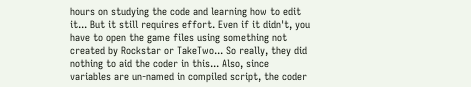hours on studying the code and learning how to edit it... But it still requires effort. Even if it didn't, you have to open the game files using something not created by Rockstar or TakeTwo... So really, they did nothing to aid the coder in this... Also, since variables are un-named in compiled script, the coder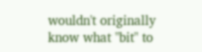wouldn't originally know what "bit" to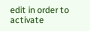edit in order to activate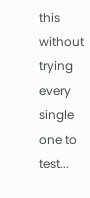this without trying every single one to test...